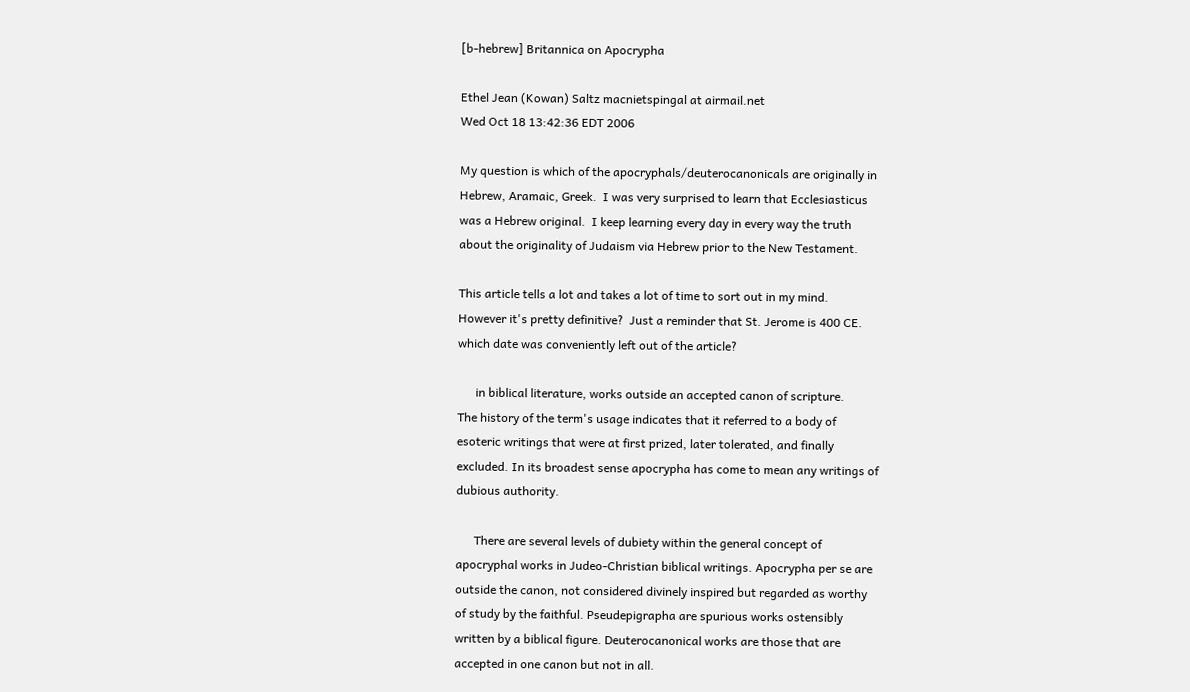[b-hebrew] Britannica on Apocrypha

Ethel Jean (Kowan) Saltz macnietspingal at airmail.net
Wed Oct 18 13:42:36 EDT 2006

My question is which of the apocryphals/deuterocanonicals are originally in
Hebrew, Aramaic, Greek.  I was very surprised to learn that Ecclesiasticus
was a Hebrew original.  I keep learning every day in every way the truth
about the originality of Judaism via Hebrew prior to the New Testament.

This article tells a lot and takes a lot of time to sort out in my mind.
However it's pretty definitive?  Just a reminder that St. Jerome is 400 CE.
which date was conveniently left out of the article?

      in biblical literature, works outside an accepted canon of scripture.
The history of the term's usage indicates that it referred to a body of
esoteric writings that were at first prized, later tolerated, and finally
excluded. In its broadest sense apocrypha has come to mean any writings of
dubious authority.

      There are several levels of dubiety within the general concept of
apocryphal works in Judeo-Christian biblical writings. Apocrypha per se are
outside the canon, not considered divinely inspired but regarded as worthy
of study by the faithful. Pseudepigrapha are spurious works ostensibly
written by a biblical figure. Deuterocanonical works are those that are
accepted in one canon but not in all.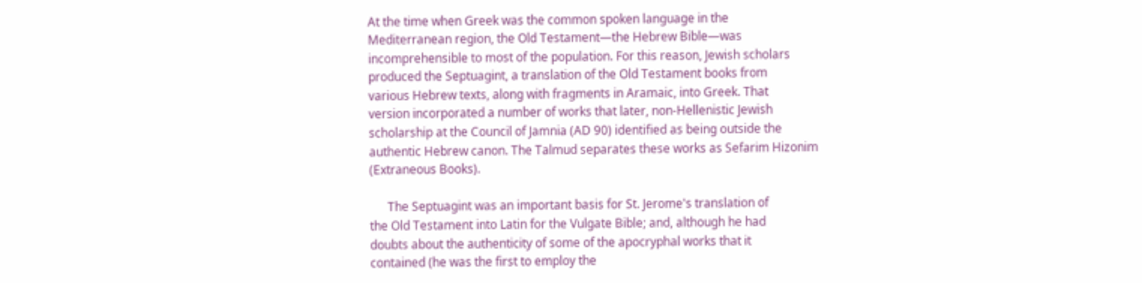At the time when Greek was the common spoken language in the
Mediterranean region, the Old Testament—the Hebrew Bible—was
incomprehensible to most of the population. For this reason, Jewish scholars
produced the Septuagint, a translation of the Old Testament books from
various Hebrew texts, along with fragments in Aramaic, into Greek. That
version incorporated a number of works that later, non-Hellenistic Jewish
scholarship at the Council of Jamnia (AD 90) identified as being outside the
authentic Hebrew canon. The Talmud separates these works as Sefarim Hizonim
(Extraneous Books).

      The Septuagint was an important basis for St. Jerome's translation of
the Old Testament into Latin for the Vulgate Bible; and, although he had
doubts about the authenticity of some of the apocryphal works that it
contained (he was the first to employ the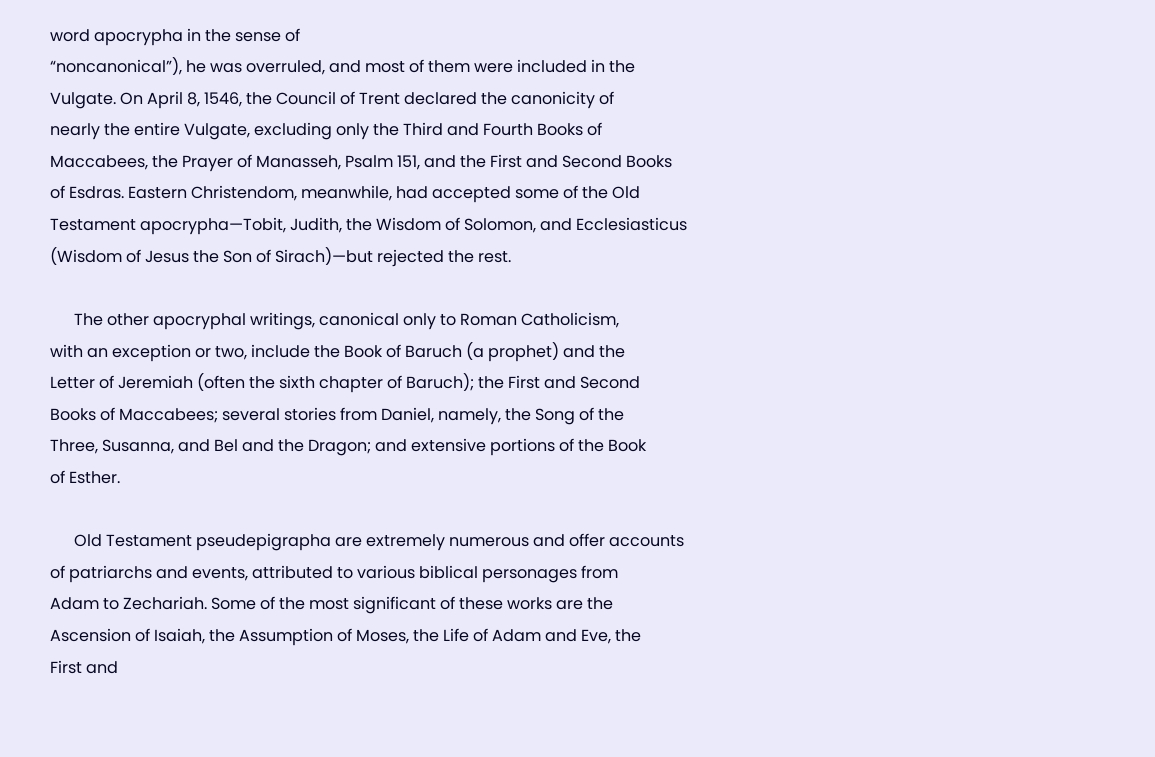word apocrypha in the sense of
“noncanonical”), he was overruled, and most of them were included in the
Vulgate. On April 8, 1546, the Council of Trent declared the canonicity of
nearly the entire Vulgate, excluding only the Third and Fourth Books of
Maccabees, the Prayer of Manasseh, Psalm 151, and the First and Second Books
of Esdras. Eastern Christendom, meanwhile, had accepted some of the Old
Testament apocrypha—Tobit, Judith, the Wisdom of Solomon, and Ecclesiasticus
(Wisdom of Jesus the Son of Sirach)—but rejected the rest.

      The other apocryphal writings, canonical only to Roman Catholicism,
with an exception or two, include the Book of Baruch (a prophet) and the
Letter of Jeremiah (often the sixth chapter of Baruch); the First and Second
Books of Maccabees; several stories from Daniel, namely, the Song of the
Three, Susanna, and Bel and the Dragon; and extensive portions of the Book
of Esther.

      Old Testament pseudepigrapha are extremely numerous and offer accounts
of patriarchs and events, attributed to various biblical personages from
Adam to Zechariah. Some of the most significant of these works are the
Ascension of Isaiah, the Assumption of Moses, the Life of Adam and Eve, the
First and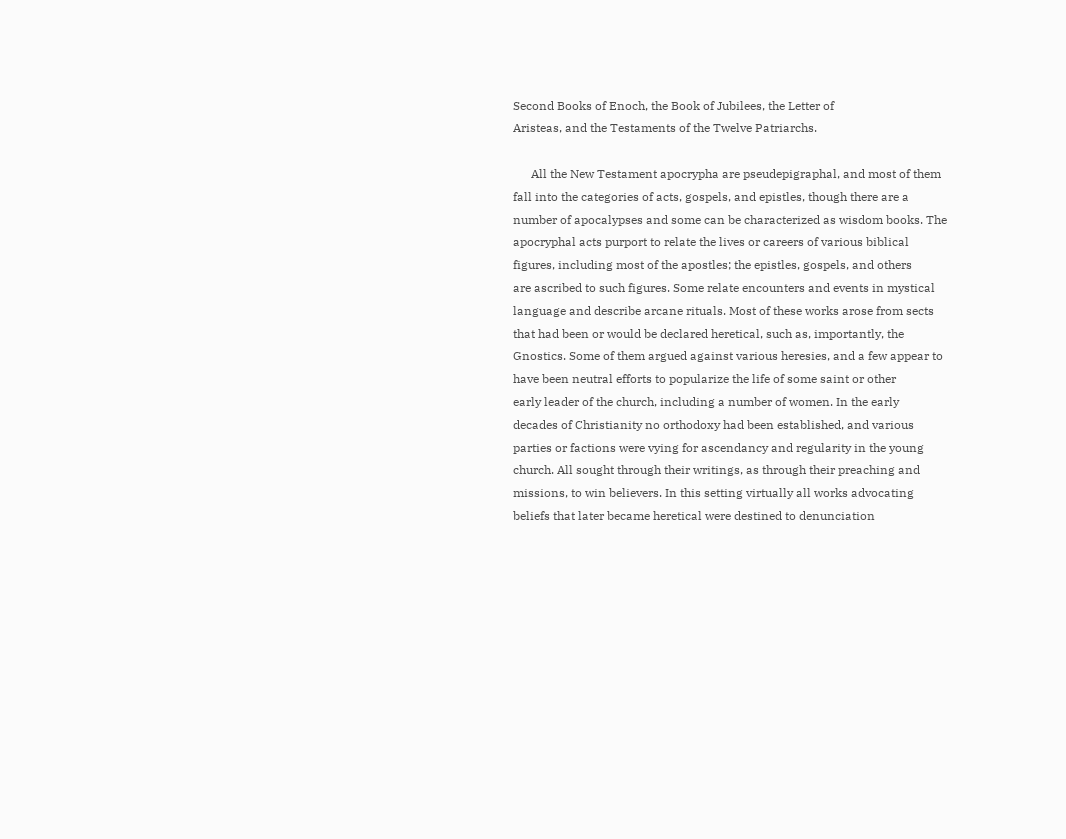Second Books of Enoch, the Book of Jubilees, the Letter of
Aristeas, and the Testaments of the Twelve Patriarchs.

      All the New Testament apocrypha are pseudepigraphal, and most of them
fall into the categories of acts, gospels, and epistles, though there are a
number of apocalypses and some can be characterized as wisdom books. The
apocryphal acts purport to relate the lives or careers of various biblical
figures, including most of the apostles; the epistles, gospels, and others
are ascribed to such figures. Some relate encounters and events in mystical
language and describe arcane rituals. Most of these works arose from sects
that had been or would be declared heretical, such as, importantly, the
Gnostics. Some of them argued against various heresies, and a few appear to
have been neutral efforts to popularize the life of some saint or other
early leader of the church, including a number of women. In the early
decades of Christianity no orthodoxy had been established, and various
parties or factions were vying for ascendancy and regularity in the young
church. All sought through their writings, as through their preaching and
missions, to win believers. In this setting virtually all works advocating
beliefs that later became heretical were destined to denunciation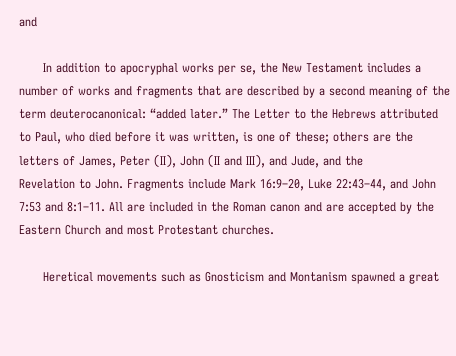and

      In addition to apocryphal works per se, the New Testament includes a
number of works and fragments that are described by a second meaning of the
term deuterocanonical: “added later.” The Letter to the Hebrews attributed
to Paul, who died before it was written, is one of these; others are the
letters of James, Peter (II), John (II and III), and Jude, and the
Revelation to John. Fragments include Mark 16:9–20, Luke 22:43–44, and John
7:53 and 8:1–11. All are included in the Roman canon and are accepted by the
Eastern Church and most Protestant churches.

      Heretical movements such as Gnosticism and Montanism spawned a great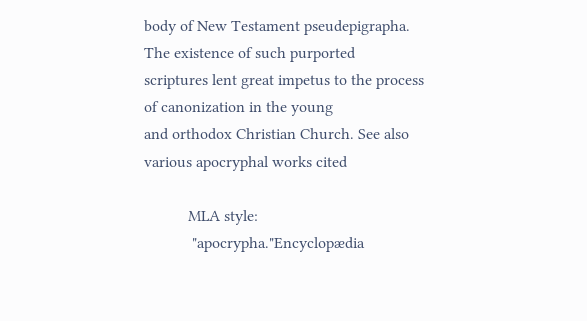body of New Testament pseudepigrapha. The existence of such purported
scriptures lent great impetus to the process of canonization in the young
and orthodox Christian Church. See also various apocryphal works cited

           MLA style:
            "apocrypha."Encyclopædia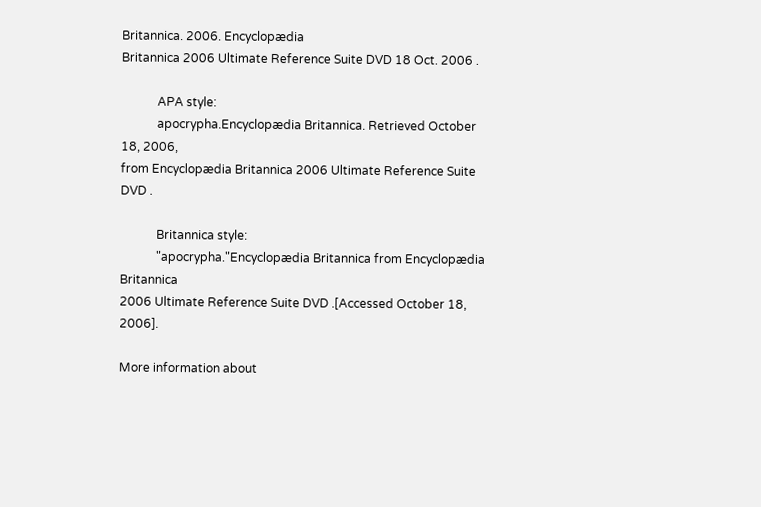Britannica. 2006. Encyclopædia
Britannica 2006 Ultimate Reference Suite DVD 18 Oct. 2006 .

            APA style:
            apocrypha.Encyclopædia Britannica. Retrieved October 18, 2006,
from Encyclopædia Britannica 2006 Ultimate Reference Suite DVD .

            Britannica style:
            "apocrypha."Encyclopædia Britannica from Encyclopædia Britannica
2006 Ultimate Reference Suite DVD .[Accessed October 18, 2006].

More information about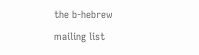the b-hebrew mailing list